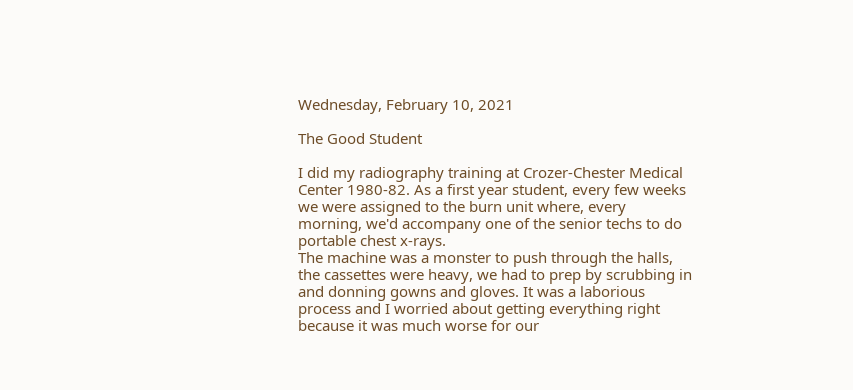Wednesday, February 10, 2021

The Good Student

I did my radiography training at Crozer-Chester Medical Center 1980-82. As a first year student, every few weeks we were assigned to the burn unit where, every morning, we'd accompany one of the senior techs to do portable chest x-rays.
The machine was a monster to push through the halls, the cassettes were heavy, we had to prep by scrubbing in and donning gowns and gloves. It was a laborious process and I worried about getting everything right because it was much worse for our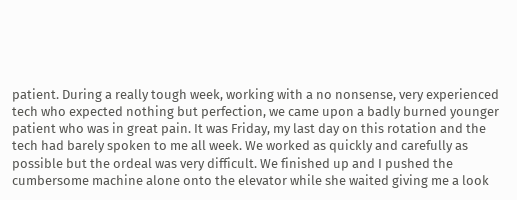patient. During a really tough week, working with a no nonsense, very experienced tech who expected nothing but perfection, we came upon a badly burned younger patient who was in great pain. It was Friday, my last day on this rotation and the tech had barely spoken to me all week. We worked as quickly and carefully as possible but the ordeal was very difficult. We finished up and I pushed the cumbersome machine alone onto the elevator while she waited giving me a look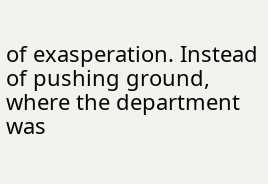of exasperation. Instead of pushing ground, where the department was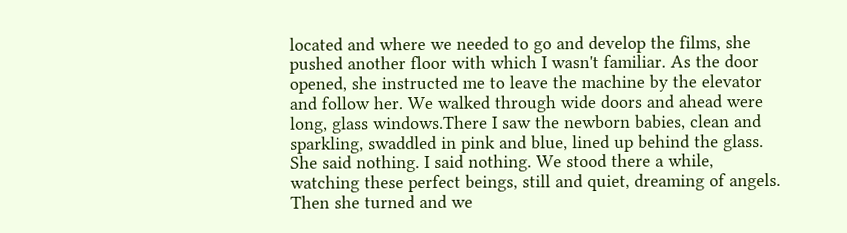located and where we needed to go and develop the films, she pushed another floor with which I wasn't familiar. As the door opened, she instructed me to leave the machine by the elevator and follow her. We walked through wide doors and ahead were long, glass windows.There I saw the newborn babies, clean and sparkling, swaddled in pink and blue, lined up behind the glass. She said nothing. I said nothing. We stood there a while, watching these perfect beings, still and quiet, dreaming of angels. Then she turned and we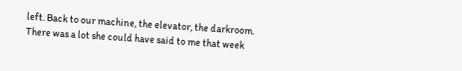left. Back to our machine, the elevator, the darkroom. There was a lot she could have said to me that week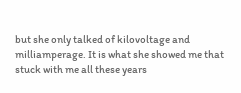but she only talked of kilovoltage and milliamperage. It is what she showed me that stuck with me all these years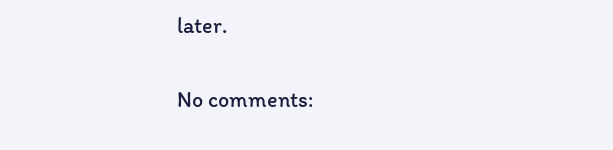later.

No comments: